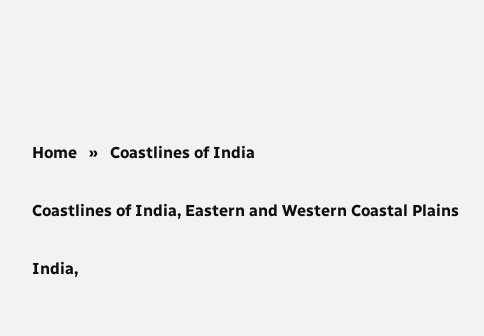Home   »   Coastlines of India

Coastlines of India, Eastern and Western Coastal Plains

India,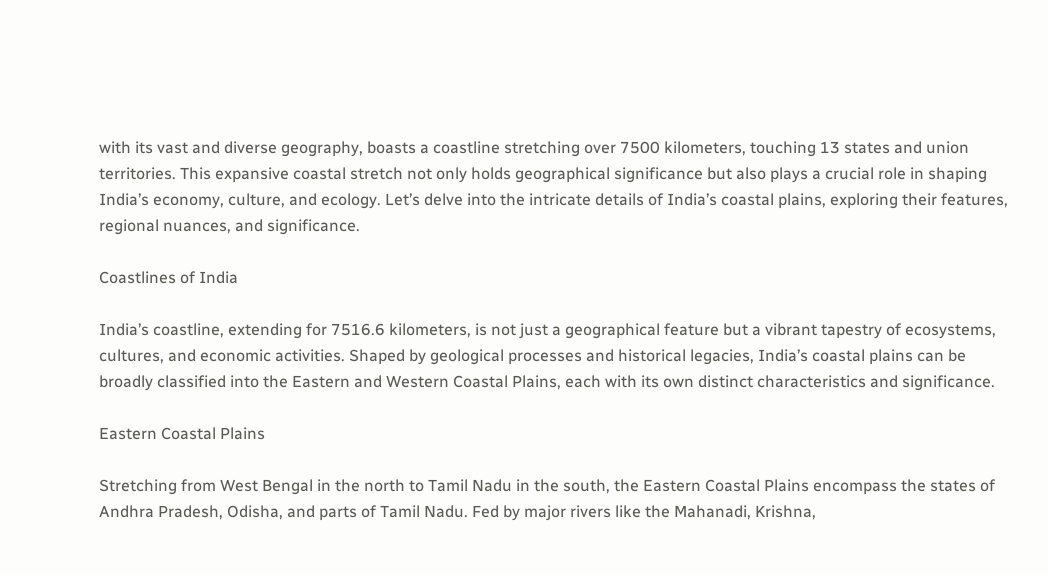with its vast and diverse geography, boasts a coastline stretching over 7500 kilometers, touching 13 states and union territories. This expansive coastal stretch not only holds geographical significance but also plays a crucial role in shaping India’s economy, culture, and ecology. Let’s delve into the intricate details of India’s coastal plains, exploring their features, regional nuances, and significance.

Coastlines of India

India’s coastline, extending for 7516.6 kilometers, is not just a geographical feature but a vibrant tapestry of ecosystems, cultures, and economic activities. Shaped by geological processes and historical legacies, India’s coastal plains can be broadly classified into the Eastern and Western Coastal Plains, each with its own distinct characteristics and significance.

Eastern Coastal Plains

Stretching from West Bengal in the north to Tamil Nadu in the south, the Eastern Coastal Plains encompass the states of Andhra Pradesh, Odisha, and parts of Tamil Nadu. Fed by major rivers like the Mahanadi, Krishna,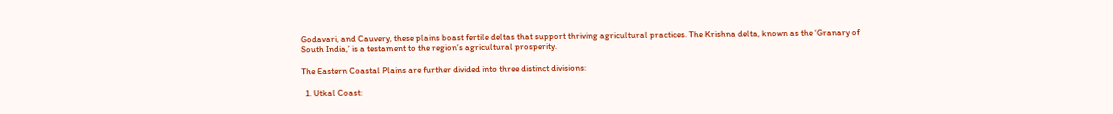Godavari, and Cauvery, these plains boast fertile deltas that support thriving agricultural practices. The Krishna delta, known as the ‘Granary of South India,’ is a testament to the region’s agricultural prosperity.

The Eastern Coastal Plains are further divided into three distinct divisions:

  1. Utkal Coast: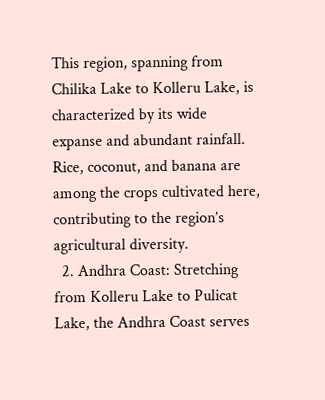This region, spanning from Chilika Lake to Kolleru Lake, is characterized by its wide expanse and abundant rainfall. Rice, coconut, and banana are among the crops cultivated here, contributing to the region’s agricultural diversity.
  2. Andhra Coast: Stretching from Kolleru Lake to Pulicat Lake, the Andhra Coast serves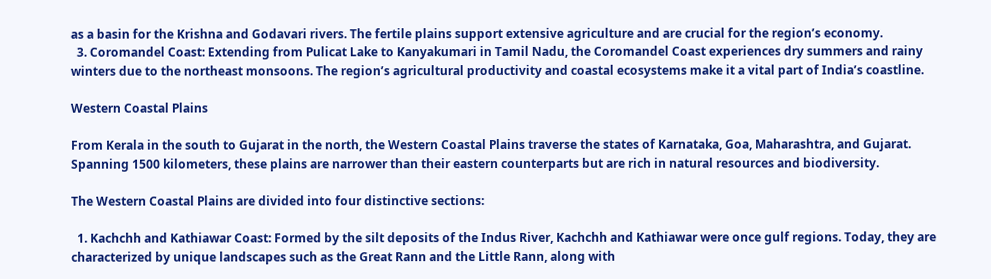as a basin for the Krishna and Godavari rivers. The fertile plains support extensive agriculture and are crucial for the region’s economy.
  3. Coromandel Coast: Extending from Pulicat Lake to Kanyakumari in Tamil Nadu, the Coromandel Coast experiences dry summers and rainy winters due to the northeast monsoons. The region’s agricultural productivity and coastal ecosystems make it a vital part of India’s coastline.

Western Coastal Plains

From Kerala in the south to Gujarat in the north, the Western Coastal Plains traverse the states of Karnataka, Goa, Maharashtra, and Gujarat. Spanning 1500 kilometers, these plains are narrower than their eastern counterparts but are rich in natural resources and biodiversity.

The Western Coastal Plains are divided into four distinctive sections:

  1. Kachchh and Kathiawar Coast: Formed by the silt deposits of the Indus River, Kachchh and Kathiawar were once gulf regions. Today, they are characterized by unique landscapes such as the Great Rann and the Little Rann, along with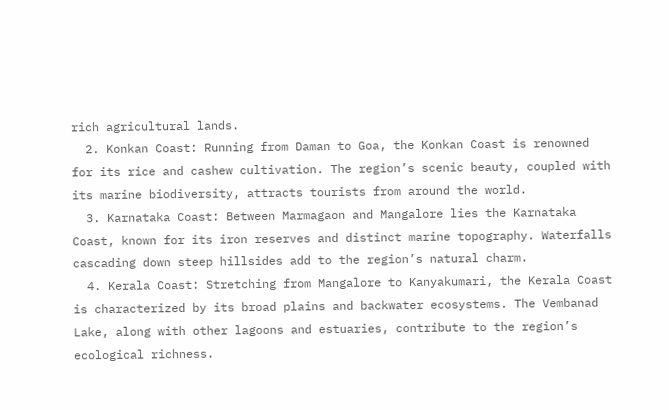rich agricultural lands.
  2. Konkan Coast: Running from Daman to Goa, the Konkan Coast is renowned for its rice and cashew cultivation. The region’s scenic beauty, coupled with its marine biodiversity, attracts tourists from around the world.
  3. Karnataka Coast: Between Marmagaon and Mangalore lies the Karnataka Coast, known for its iron reserves and distinct marine topography. Waterfalls cascading down steep hillsides add to the region’s natural charm.
  4. Kerala Coast: Stretching from Mangalore to Kanyakumari, the Kerala Coast is characterized by its broad plains and backwater ecosystems. The Vembanad Lake, along with other lagoons and estuaries, contribute to the region’s ecological richness.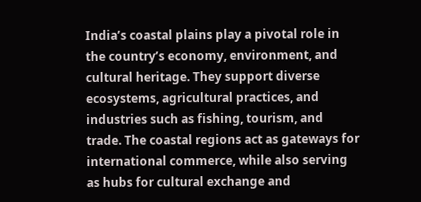India’s coastal plains play a pivotal role in the country’s economy, environment, and cultural heritage. They support diverse ecosystems, agricultural practices, and industries such as fishing, tourism, and trade. The coastal regions act as gateways for international commerce, while also serving as hubs for cultural exchange and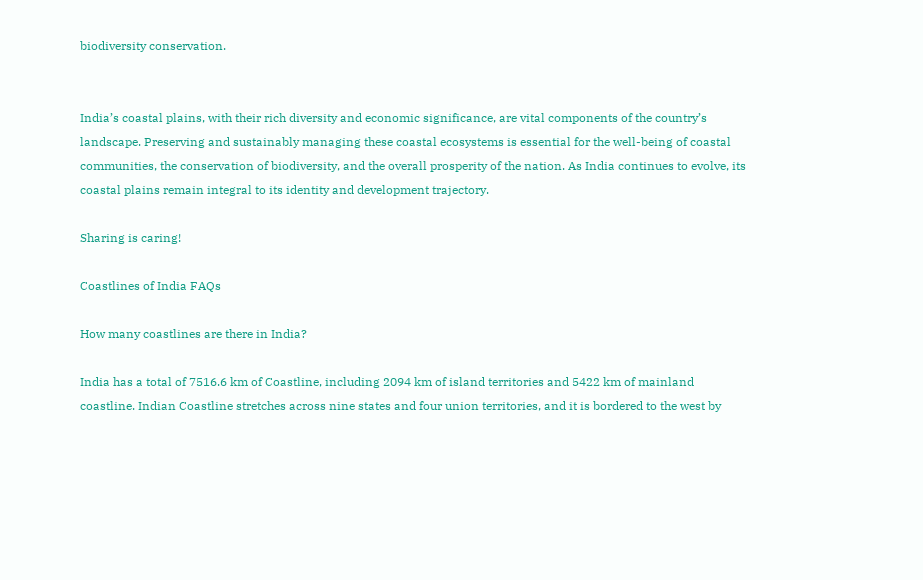biodiversity conservation.


India’s coastal plains, with their rich diversity and economic significance, are vital components of the country’s landscape. Preserving and sustainably managing these coastal ecosystems is essential for the well-being of coastal communities, the conservation of biodiversity, and the overall prosperity of the nation. As India continues to evolve, its coastal plains remain integral to its identity and development trajectory.

Sharing is caring!

Coastlines of India FAQs

How many coastlines are there in India?

India has a total of 7516.6 km of Coastline, including 2094 km of island territories and 5422 km of mainland coastline. Indian Coastline stretches across nine states and four union territories, and it is bordered to the west by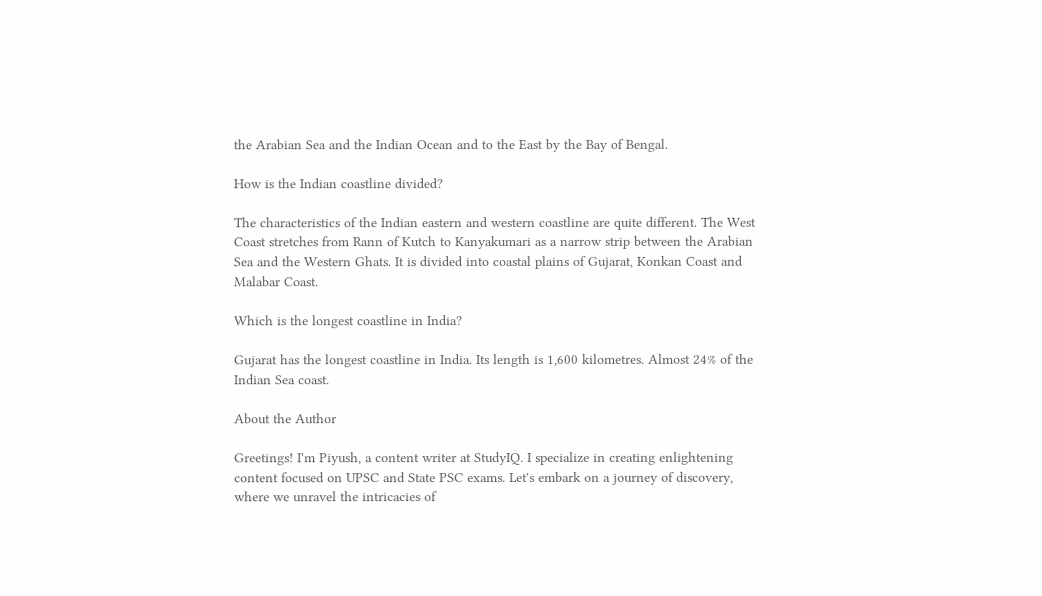the Arabian Sea and the Indian Ocean and to the East by the Bay of Bengal.

How is the Indian coastline divided?

The characteristics of the Indian eastern and western coastline are quite different. The West Coast stretches from Rann of Kutch to Kanyakumari as a narrow strip between the Arabian Sea and the Western Ghats. It is divided into coastal plains of Gujarat, Konkan Coast and Malabar Coast.

Which is the longest coastline in India?

Gujarat has the longest coastline in India. Its length is 1,600 kilometres. Almost 24% of the Indian Sea coast.

About the Author

Greetings! I'm Piyush, a content writer at StudyIQ. I specialize in creating enlightening content focused on UPSC and State PSC exams. Let's embark on a journey of discovery, where we unravel the intricacies of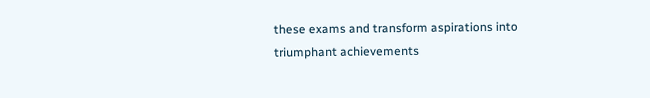these exams and transform aspirations into triumphant achievements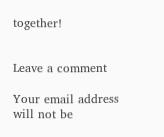together!


Leave a comment

Your email address will not be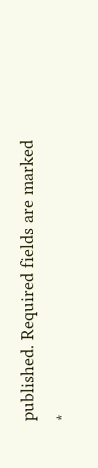published. Required fields are marked *